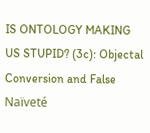IS ONTOLOGY MAKING US STUPID? (3c): Objectal Conversion and False Naïveté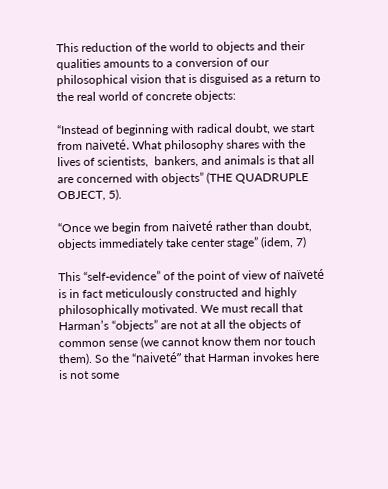This reduction of the world to objects and their qualities amounts to a conversion of our philosophical vision that is disguised as a return to the real world of concrete objects:

“Instead of beginning with radical doubt, we start from naiveté. What philosophy shares with the lives of scientists,  bankers, and animals is that all are concerned with objects” (THE QUADRUPLE OBJECT, 5).

“Once we begin from naiveté rather than doubt, objects immediately take center stage” (idem, 7)

This “self-evidence” of the point of view of naïveté is in fact meticulously constructed and highly philosophically motivated. We must recall that Harman’s “objects” are not at all the objects of common sense (we cannot know them nor touch them). So the “naiveté” that Harman invokes here is not some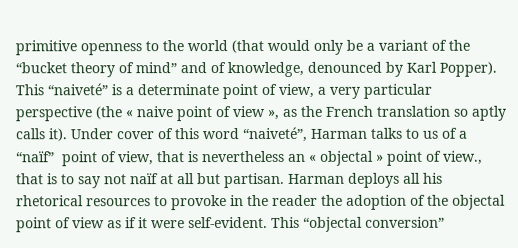primitive openness to the world (that would only be a variant of the “bucket theory of mind” and of knowledge, denounced by Karl Popper). This “naiveté” is a determinate point of view, a very particular perspective (the « naive point of view », as the French translation so aptly calls it). Under cover of this word “naiveté”, Harman talks to us of a “naïf”  point of view, that is nevertheless an « objectal » point of view., that is to say not naïf at all but partisan. Harman deploys all his rhetorical resources to provoke in the reader the adoption of the objectal point of view as if it were self-evident. This “objectal conversion”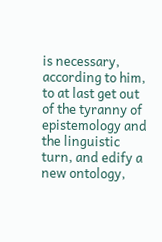is necessary, according to him, to at last get out of the tyranny of epistemology and the linguistic turn, and edify a new ontology,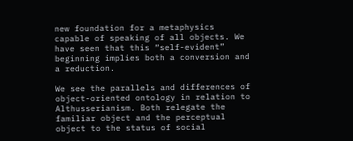new foundation for a metaphysics capable of speaking of all objects. We have seen that this “self-evident” beginning implies both a conversion and a reduction.

We see the parallels and differences of object-oriented ontology in relation to Althusserianism. Both relegate the familiar object and the perceptual object to the status of social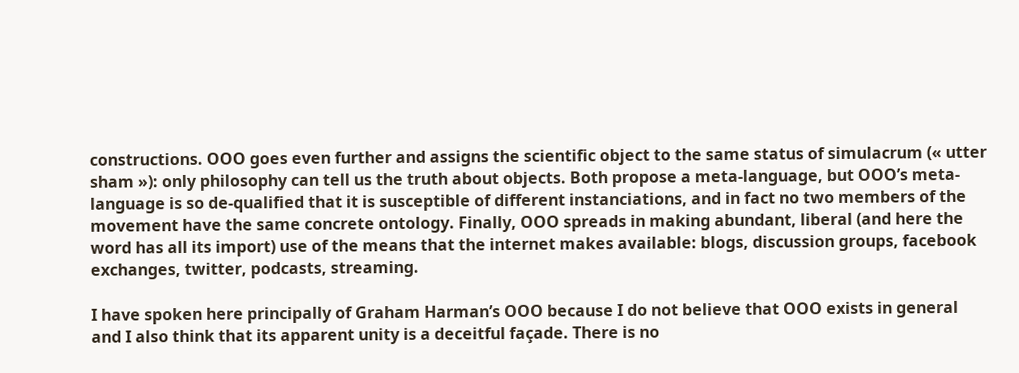constructions. OOO goes even further and assigns the scientific object to the same status of simulacrum (« utter sham »): only philosophy can tell us the truth about objects. Both propose a meta-language, but OOO’s meta-language is so de-qualified that it is susceptible of different instanciations, and in fact no two members of the movement have the same concrete ontology. Finally, OOO spreads in making abundant, liberal (and here the word has all its import) use of the means that the internet makes available: blogs, discussion groups, facebook exchanges, twitter, podcasts, streaming.

I have spoken here principally of Graham Harman’s OOO because I do not believe that OOO exists in general and I also think that its apparent unity is a deceitful façade. There is no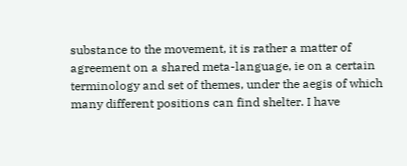substance to the movement, it is rather a matter of agreement on a shared meta-language, ie on a certain terminology and set of themes, under the aegis of which many different positions can find shelter. I have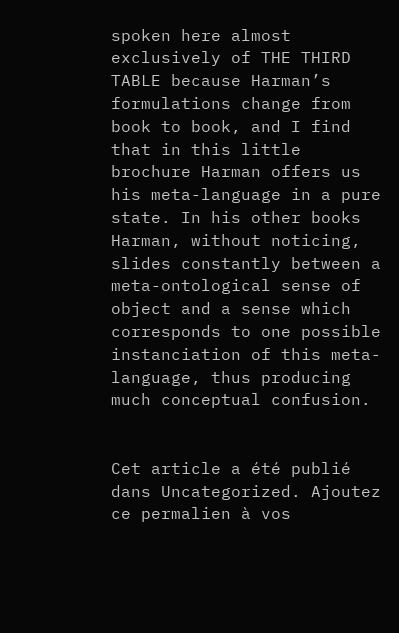spoken here almost exclusively of THE THIRD TABLE because Harman’s formulations change from book to book, and I find that in this little brochure Harman offers us his meta-language in a pure state. In his other books Harman, without noticing, slides constantly between a meta-ontological sense of object and a sense which corresponds to one possible instanciation of this meta-language, thus producing much conceptual confusion.


Cet article a été publié dans Uncategorized. Ajoutez ce permalien à vos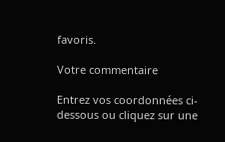favoris.

Votre commentaire

Entrez vos coordonnées ci-dessous ou cliquez sur une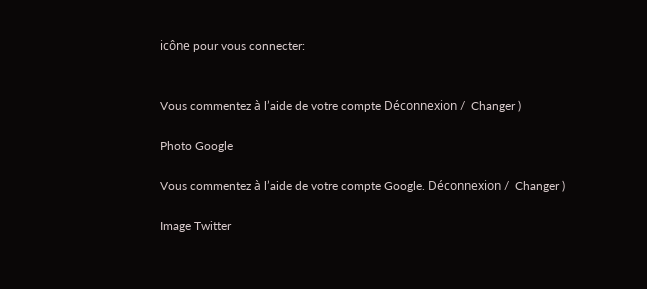icône pour vous connecter:


Vous commentez à l’aide de votre compte Déconnexion /  Changer )

Photo Google

Vous commentez à l’aide de votre compte Google. Déconnexion /  Changer )

Image Twitter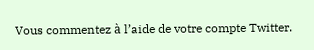Vous commentez à l’aide de votre compte Twitter.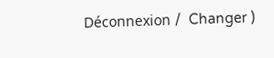Déconnexion /  Changer )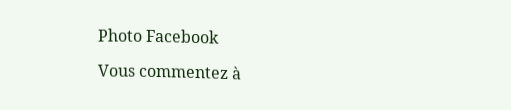Photo Facebook

Vous commentez à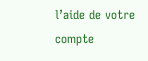l’aide de votre compte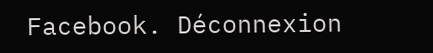Facebook. Déconnexion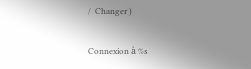/  Changer )

Connexion à %s